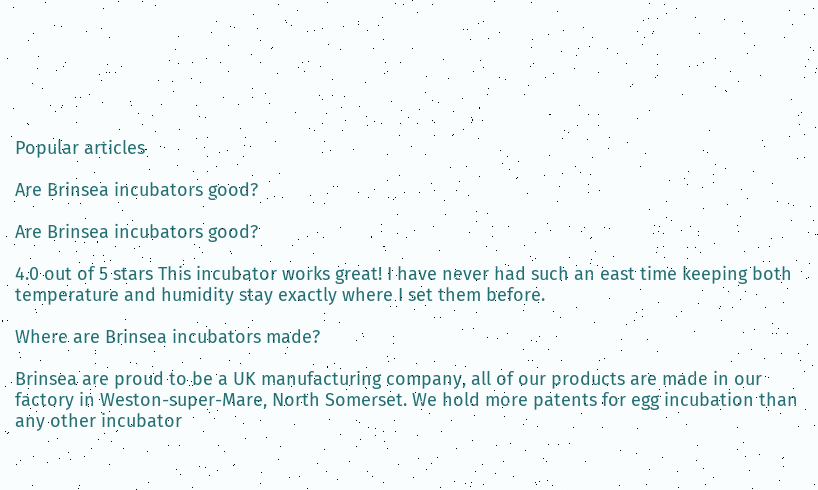Popular articles

Are Brinsea incubators good?

Are Brinsea incubators good?

4.0 out of 5 stars This incubator works great! I have never had such an east time keeping both temperature and humidity stay exactly where I set them before.

Where are Brinsea incubators made?

Brinsea are proud to be a UK manufacturing company, all of our products are made in our factory in Weston-super-Mare, North Somerset. We hold more patents for egg incubation than any other incubator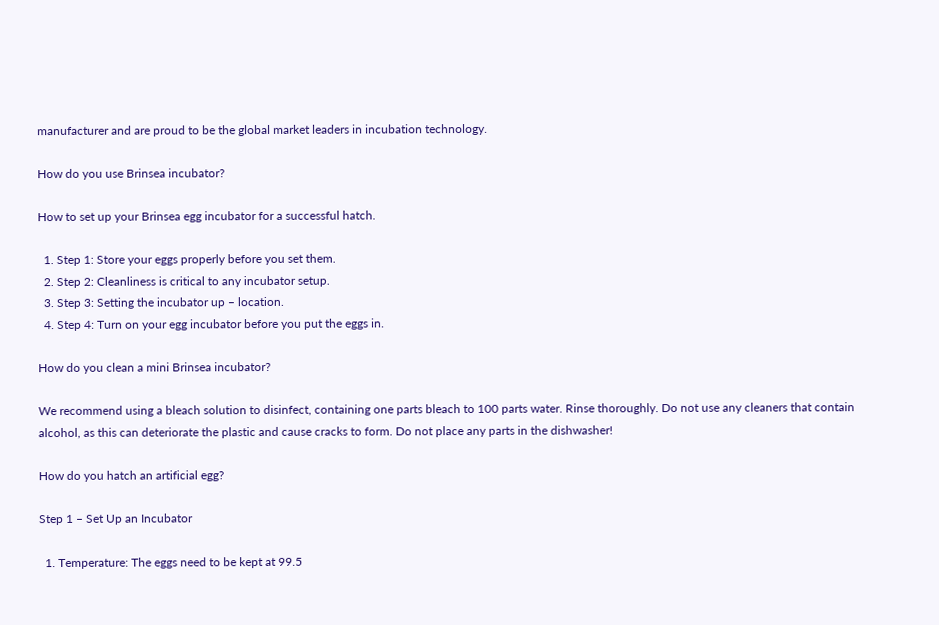manufacturer and are proud to be the global market leaders in incubation technology.

How do you use Brinsea incubator?

How to set up your Brinsea egg incubator for a successful hatch.

  1. Step 1: Store your eggs properly before you set them.
  2. Step 2: Cleanliness is critical to any incubator setup.
  3. Step 3: Setting the incubator up – location.
  4. Step 4: Turn on your egg incubator before you put the eggs in.

How do you clean a mini Brinsea incubator?

We recommend using a bleach solution to disinfect, containing one parts bleach to 100 parts water. Rinse thoroughly. Do not use any cleaners that contain alcohol, as this can deteriorate the plastic and cause cracks to form. Do not place any parts in the dishwasher!

How do you hatch an artificial egg?

Step 1 – Set Up an Incubator

  1. Temperature: The eggs need to be kept at 99.5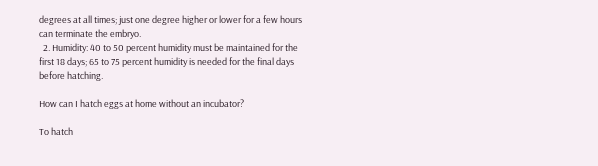degrees at all times; just one degree higher or lower for a few hours can terminate the embryo.
  2. Humidity: 40 to 50 percent humidity must be maintained for the first 18 days; 65 to 75 percent humidity is needed for the final days before hatching.

How can I hatch eggs at home without an incubator?

To hatch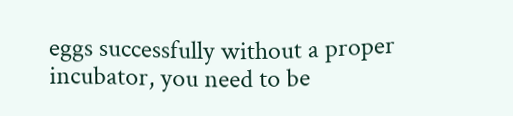eggs successfully without a proper incubator, you need to be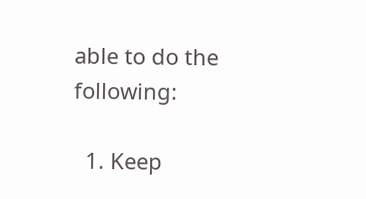able to do the following:

  1. Keep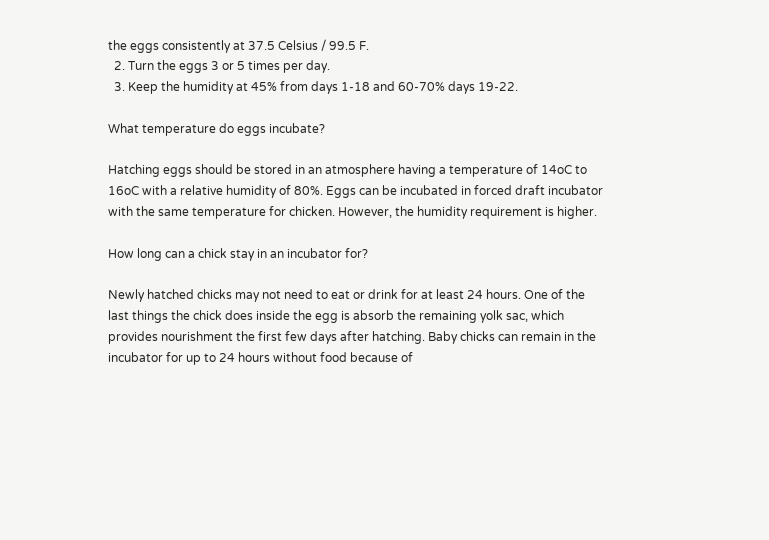the eggs consistently at 37.5 Celsius / 99.5 F.
  2. Turn the eggs 3 or 5 times per day.
  3. Keep the humidity at 45% from days 1-18 and 60-70% days 19-22.

What temperature do eggs incubate?

Hatching eggs should be stored in an atmosphere having a temperature of 14oC to 16oC with a relative humidity of 80%. Eggs can be incubated in forced draft incubator with the same temperature for chicken. However, the humidity requirement is higher.

How long can a chick stay in an incubator for?

Newly hatched chicks may not need to eat or drink for at least 24 hours. One of the last things the chick does inside the egg is absorb the remaining yolk sac, which provides nourishment the first few days after hatching. Baby chicks can remain in the incubator for up to 24 hours without food because of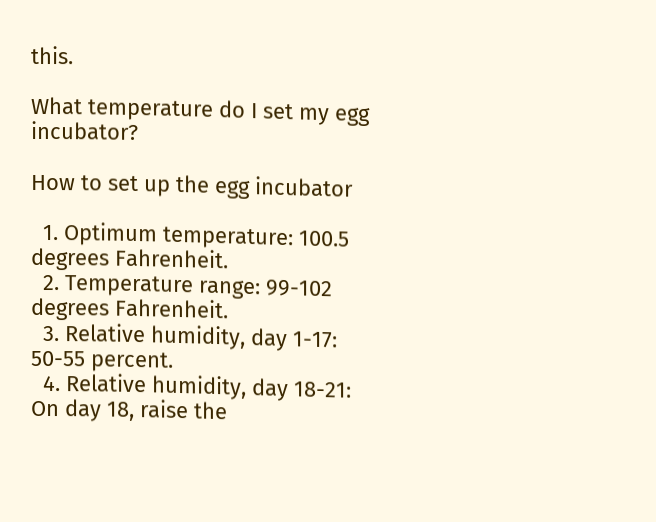this.

What temperature do I set my egg incubator?

How to set up the egg incubator

  1. Optimum temperature: 100.5 degrees Fahrenheit.
  2. Temperature range: 99-102 degrees Fahrenheit.
  3. Relative humidity, day 1-17: 50-55 percent.
  4. Relative humidity, day 18-21: On day 18, raise the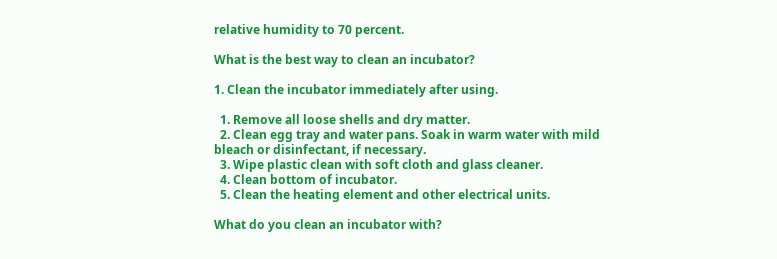relative humidity to 70 percent.

What is the best way to clean an incubator?

1. Clean the incubator immediately after using.

  1. Remove all loose shells and dry matter.
  2. Clean egg tray and water pans. Soak in warm water with mild bleach or disinfectant, if necessary.
  3. Wipe plastic clean with soft cloth and glass cleaner.
  4. Clean bottom of incubator.
  5. Clean the heating element and other electrical units.

What do you clean an incubator with?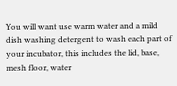You will want use warm water and a mild dish washing detergent to wash each part of your incubator, this includes the lid, base, mesh floor, water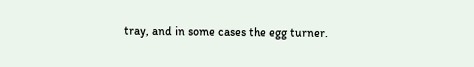tray, and in some cases the egg turner.